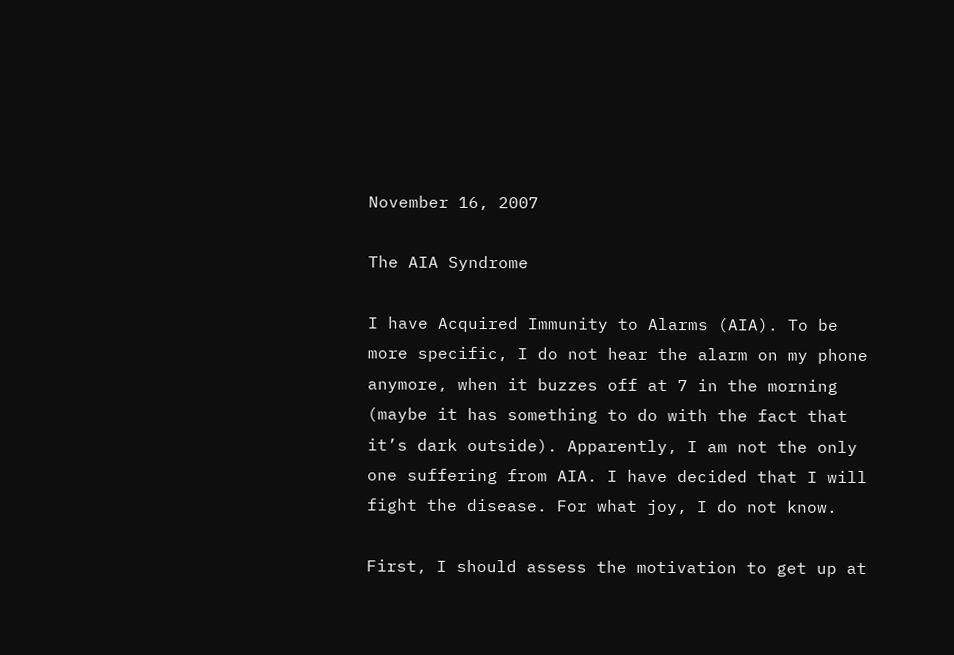November 16, 2007

The AIA Syndrome

I have Acquired Immunity to Alarms (AIA). To be more specific, I do not hear the alarm on my phone anymore, when it buzzes off at 7 in the morning (maybe it has something to do with the fact that it’s dark outside). Apparently, I am not the only one suffering from AIA. I have decided that I will fight the disease. For what joy, I do not know.

First, I should assess the motivation to get up at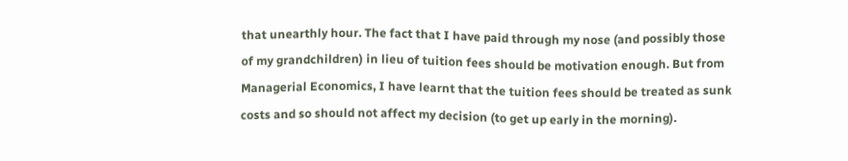that unearthly hour. The fact that I have paid through my nose (and possibly those of my grandchildren) in lieu of tuition fees should be motivation enough. But from Managerial Economics, I have learnt that the tuition fees should be treated as sunk costs and so should not affect my decision (to get up early in the morning).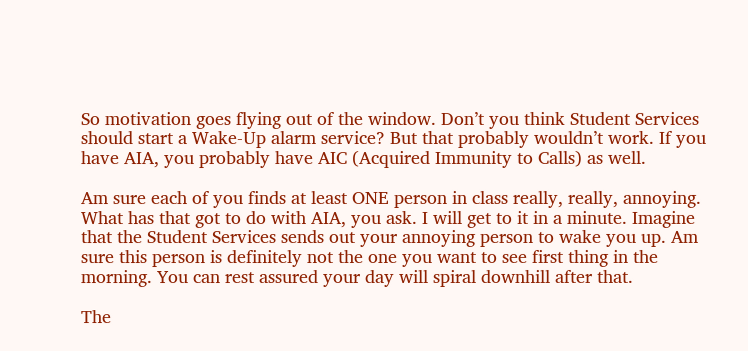So motivation goes flying out of the window. Don’t you think Student Services should start a Wake-Up alarm service? But that probably wouldn’t work. If you have AIA, you probably have AIC (Acquired Immunity to Calls) as well.

Am sure each of you finds at least ONE person in class really, really, annoying. What has that got to do with AIA, you ask. I will get to it in a minute. Imagine that the Student Services sends out your annoying person to wake you up. Am sure this person is definitely not the one you want to see first thing in the morning. You can rest assured your day will spiral downhill after that.

The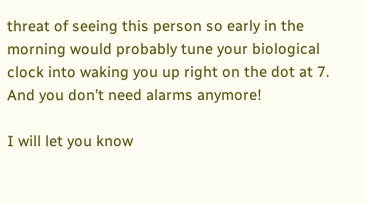threat of seeing this person so early in the morning would probably tune your biological clock into waking you up right on the dot at 7. And you don’t need alarms anymore!

I will let you know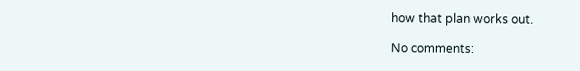how that plan works out.

No comments: